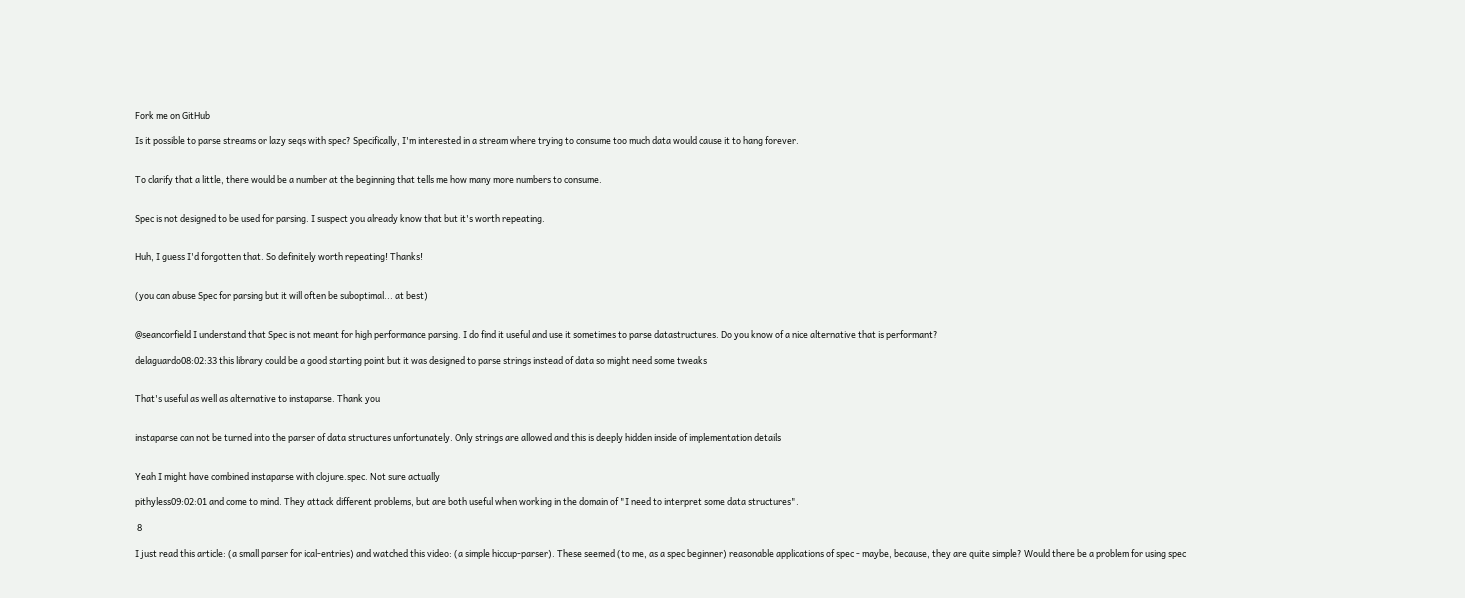Fork me on GitHub

Is it possible to parse streams or lazy seqs with spec? Specifically, I'm interested in a stream where trying to consume too much data would cause it to hang forever.


To clarify that a little, there would be a number at the beginning that tells me how many more numbers to consume.


Spec is not designed to be used for parsing. I suspect you already know that but it's worth repeating.


Huh, I guess I'd forgotten that. So definitely worth repeating! Thanks!


(you can abuse Spec for parsing but it will often be suboptimal... at best)


@seancorfield I understand that Spec is not meant for high performance parsing. I do find it useful and use it sometimes to parse datastructures. Do you know of a nice alternative that is performant?

delaguardo08:02:33 this library could be a good starting point but it was designed to parse strings instead of data so might need some tweaks


That's useful as well as alternative to instaparse. Thank you


instaparse can not be turned into the parser of data structures unfortunately. Only strings are allowed and this is deeply hidden inside of implementation details


Yeah I might have combined instaparse with clojure.spec. Not sure actually

pithyless09:02:01 and come to mind. They attack different problems, but are both useful when working in the domain of "I need to interpret some data structures".

 8

I just read this article: (a small parser for ical-entries) and watched this video: (a simple hiccup-parser). These seemed (to me, as a spec beginner) reasonable applications of spec - maybe, because, they are quite simple? Would there be a problem for using spec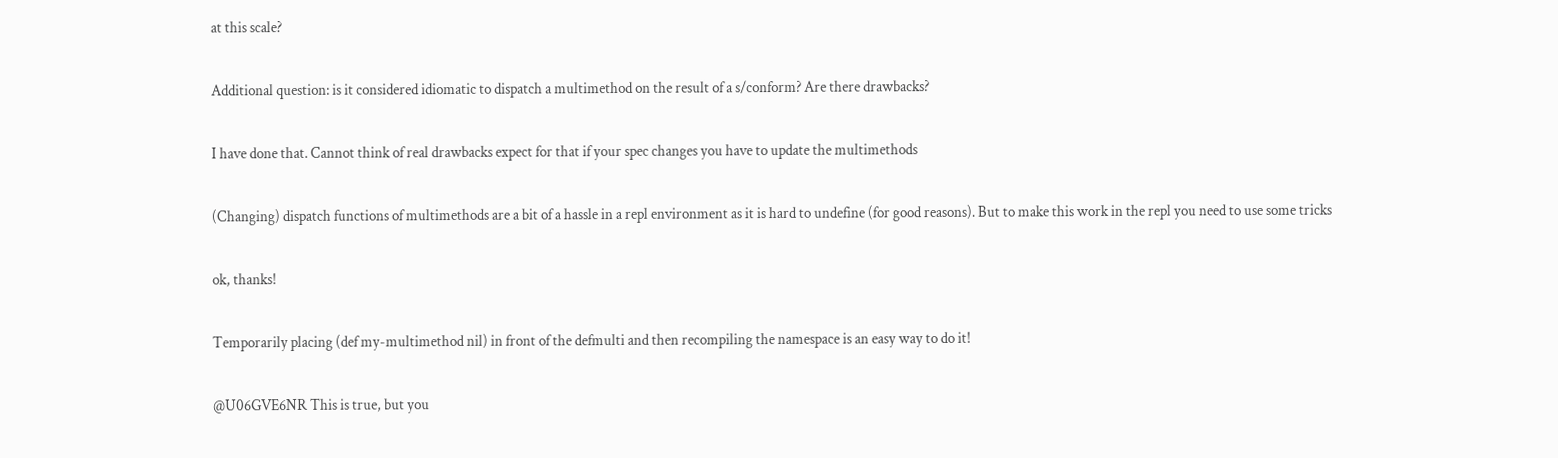at this scale?


Additional question: is it considered idiomatic to dispatch a multimethod on the result of a s/conform? Are there drawbacks?


I have done that. Cannot think of real drawbacks expect for that if your spec changes you have to update the multimethods


(Changing) dispatch functions of multimethods are a bit of a hassle in a repl environment as it is hard to undefine (for good reasons). But to make this work in the repl you need to use some tricks


ok, thanks!


Temporarily placing (def my-multimethod nil) in front of the defmulti and then recompiling the namespace is an easy way to do it!


@U06GVE6NR This is true, but you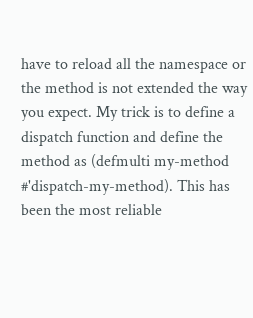have to reload all the namespace or the method is not extended the way you expect. My trick is to define a dispatch function and define the method as (defmulti my-method #'dispatch-my-method). This has been the most reliable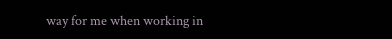way for me when working in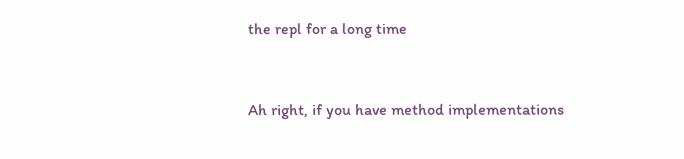the repl for a long time


Ah right, if you have method implementations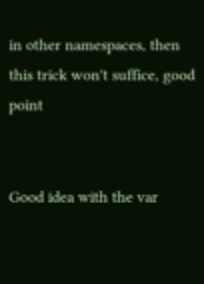in other namespaces, then this trick won't suffice, good point


Good idea with the var